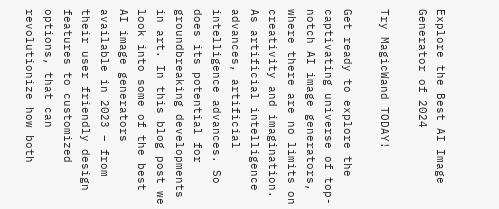Explore the Best AI Image Generator of 2024

Try MagicWand TODAY!

Get ready to explore the captivating universe of top-notch AI image generators, where there are no limits on creativity and imagination. As artificial intelligence advances, artificial intelligence advances. So does its potential for groundbreaking developments in art. In this blog post we look into some of the best AI image generators available in 2023 – from their user friendly design features to customized options, that can revolutionize how both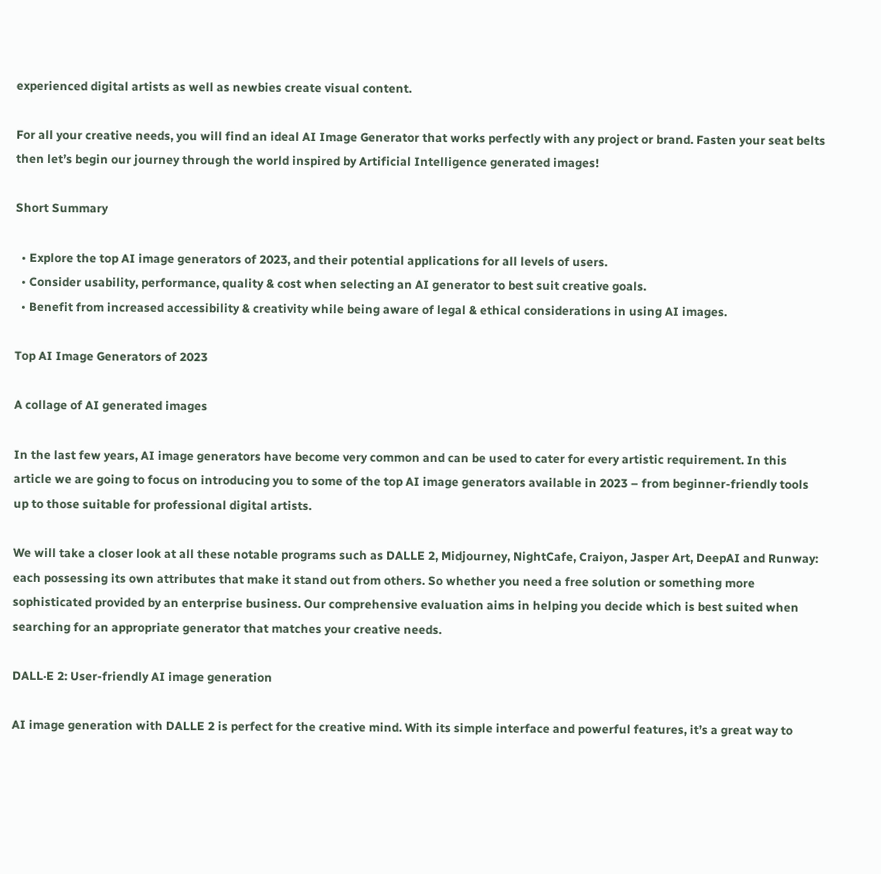experienced digital artists as well as newbies create visual content.

For all your creative needs, you will find an ideal AI Image Generator that works perfectly with any project or brand. Fasten your seat belts then let’s begin our journey through the world inspired by Artificial Intelligence generated images!

Short Summary

  • Explore the top AI image generators of 2023, and their potential applications for all levels of users.
  • Consider usability, performance, quality & cost when selecting an AI generator to best suit creative goals.
  • Benefit from increased accessibility & creativity while being aware of legal & ethical considerations in using AI images.

Top AI Image Generators of 2023

A collage of AI generated images

In the last few years, AI image generators have become very common and can be used to cater for every artistic requirement. In this article we are going to focus on introducing you to some of the top AI image generators available in 2023 – from beginner-friendly tools up to those suitable for professional digital artists.

We will take a closer look at all these notable programs such as DALLE 2, Midjourney, NightCafe, Craiyon, Jasper Art, DeepAI and Runway: each possessing its own attributes that make it stand out from others. So whether you need a free solution or something more sophisticated provided by an enterprise business. Our comprehensive evaluation aims in helping you decide which is best suited when searching for an appropriate generator that matches your creative needs.

DALL·E 2: User-friendly AI image generation

AI image generation with DALLE 2 is perfect for the creative mind. With its simple interface and powerful features, it’s a great way to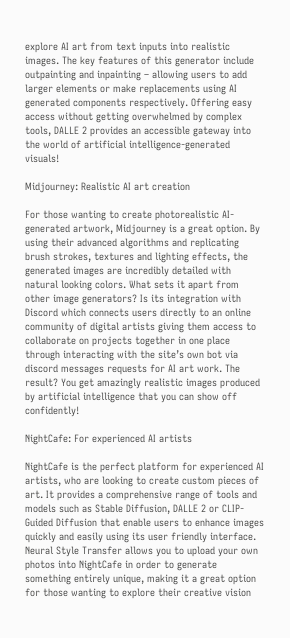explore AI art from text inputs into realistic images. The key features of this generator include outpainting and inpainting – allowing users to add larger elements or make replacements using AI generated components respectively. Offering easy access without getting overwhelmed by complex tools, DALLE 2 provides an accessible gateway into the world of artificial intelligence-generated visuals!

Midjourney: Realistic AI art creation

For those wanting to create photorealistic AI-generated artwork, Midjourney is a great option. By using their advanced algorithms and replicating brush strokes, textures and lighting effects, the generated images are incredibly detailed with natural looking colors. What sets it apart from other image generators? Is its integration with Discord which connects users directly to an online community of digital artists giving them access to collaborate on projects together in one place through interacting with the site’s own bot via discord messages requests for AI art work. The result? You get amazingly realistic images produced by artificial intelligence that you can show off confidently!

NightCafe: For experienced AI artists

NightCafe is the perfect platform for experienced AI artists, who are looking to create custom pieces of art. It provides a comprehensive range of tools and models such as Stable Diffusion, DALLE 2 or CLIP-Guided Diffusion that enable users to enhance images quickly and easily using its user friendly interface. Neural Style Transfer allows you to upload your own photos into NightCafe in order to generate something entirely unique, making it a great option for those wanting to explore their creative vision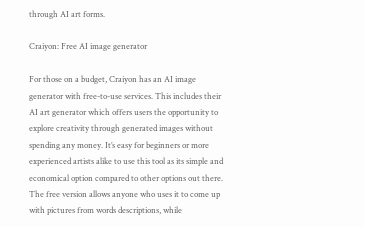through AI art forms.

Craiyon: Free AI image generator

For those on a budget, Craiyon has an AI image generator with free-to-use services. This includes their AI art generator which offers users the opportunity to explore creativity through generated images without spending any money. It’s easy for beginners or more experienced artists alike to use this tool as its simple and economical option compared to other options out there. The free version allows anyone who uses it to come up with pictures from words descriptions, while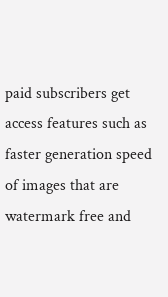paid subscribers get access features such as faster generation speed of images that are watermark free and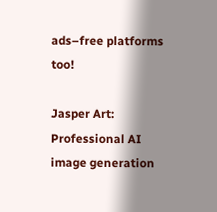ads–free platforms too!

Jasper Art: Professional AI image generation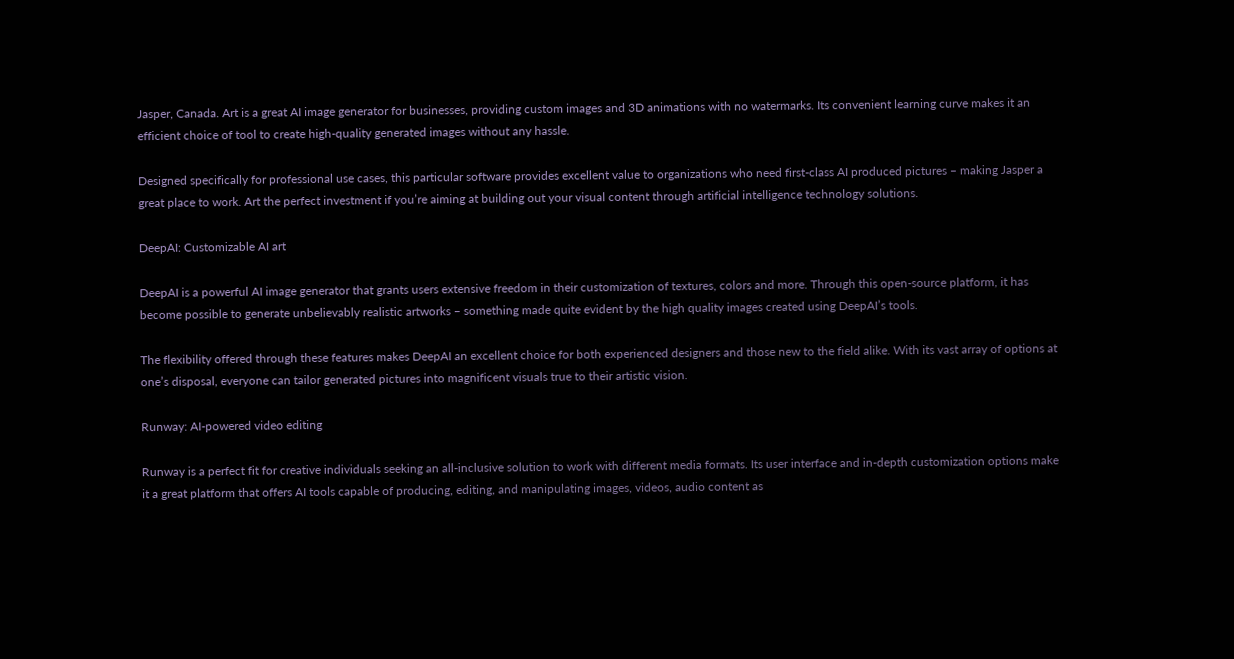Jasper, Canada. Art is a great AI image generator for businesses, providing custom images and 3D animations with no watermarks. Its convenient learning curve makes it an efficient choice of tool to create high-quality generated images without any hassle.

Designed specifically for professional use cases, this particular software provides excellent value to organizations who need first-class AI produced pictures – making Jasper a great place to work. Art the perfect investment if you’re aiming at building out your visual content through artificial intelligence technology solutions.

DeepAI: Customizable AI art

DeepAI is a powerful AI image generator that grants users extensive freedom in their customization of textures, colors and more. Through this open-source platform, it has become possible to generate unbelievably realistic artworks – something made quite evident by the high quality images created using DeepAI’s tools.

The flexibility offered through these features makes DeepAI an excellent choice for both experienced designers and those new to the field alike. With its vast array of options at one’s disposal, everyone can tailor generated pictures into magnificent visuals true to their artistic vision.

Runway: AI-powered video editing

Runway is a perfect fit for creative individuals seeking an all-inclusive solution to work with different media formats. Its user interface and in-depth customization options make it a great platform that offers AI tools capable of producing, editing, and manipulating images, videos, audio content as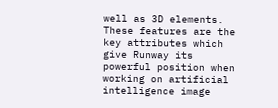well as 3D elements. These features are the key attributes which give Runway its powerful position when working on artificial intelligence image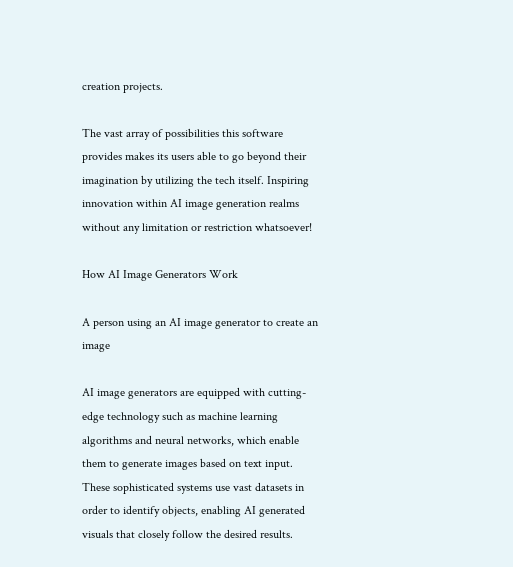creation projects.

The vast array of possibilities this software provides makes its users able to go beyond their imagination by utilizing the tech itself. Inspiring innovation within AI image generation realms without any limitation or restriction whatsoever!

How AI Image Generators Work

A person using an AI image generator to create an image

AI image generators are equipped with cutting-edge technology such as machine learning algorithms and neural networks, which enable them to generate images based on text input. These sophisticated systems use vast datasets in order to identify objects, enabling AI generated visuals that closely follow the desired results.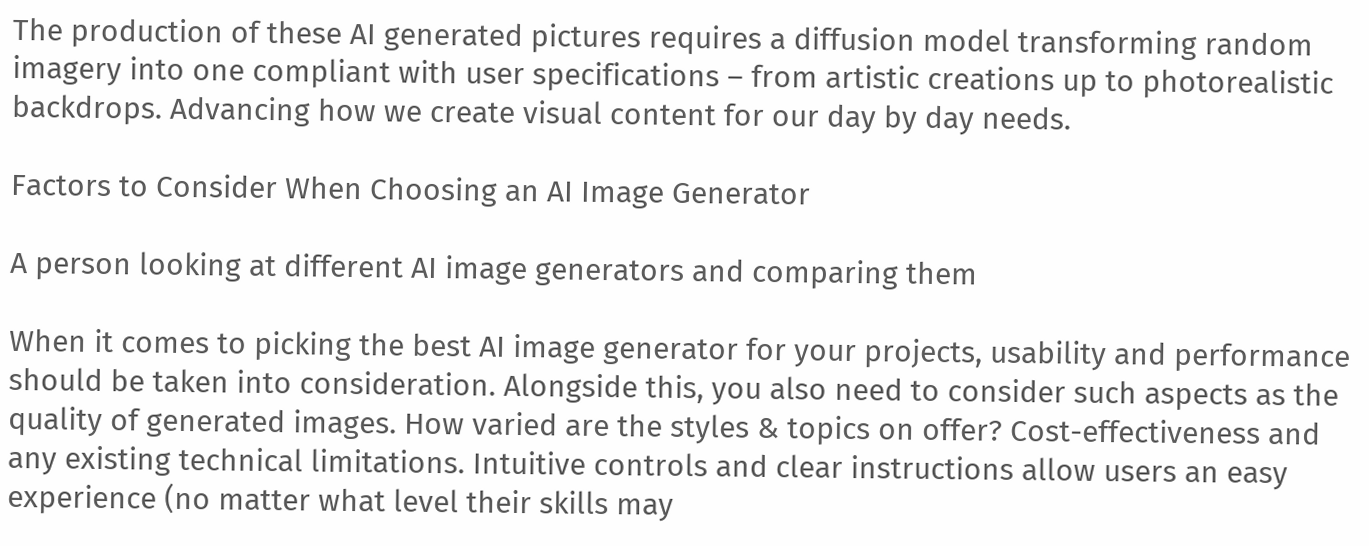The production of these AI generated pictures requires a diffusion model transforming random imagery into one compliant with user specifications – from artistic creations up to photorealistic backdrops. Advancing how we create visual content for our day by day needs.

Factors to Consider When Choosing an AI Image Generator

A person looking at different AI image generators and comparing them

When it comes to picking the best AI image generator for your projects, usability and performance should be taken into consideration. Alongside this, you also need to consider such aspects as the quality of generated images. How varied are the styles & topics on offer? Cost-effectiveness and any existing technical limitations. Intuitive controls and clear instructions allow users an easy experience (no matter what level their skills may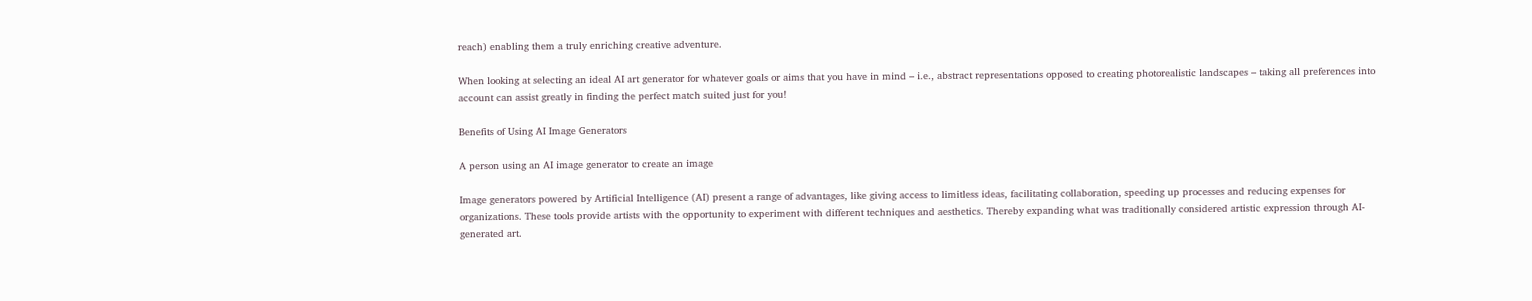reach) enabling them a truly enriching creative adventure.

When looking at selecting an ideal AI art generator for whatever goals or aims that you have in mind – i.e., abstract representations opposed to creating photorealistic landscapes – taking all preferences into account can assist greatly in finding the perfect match suited just for you!

Benefits of Using AI Image Generators

A person using an AI image generator to create an image

Image generators powered by Artificial Intelligence (AI) present a range of advantages, like giving access to limitless ideas, facilitating collaboration, speeding up processes and reducing expenses for organizations. These tools provide artists with the opportunity to experiment with different techniques and aesthetics. Thereby expanding what was traditionally considered artistic expression through AI-generated art.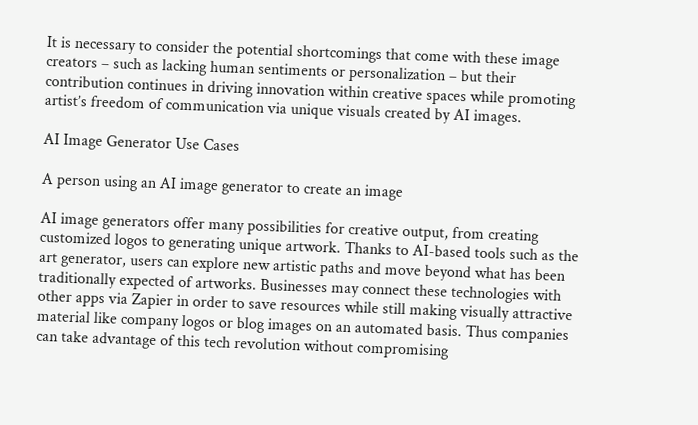It is necessary to consider the potential shortcomings that come with these image creators – such as lacking human sentiments or personalization – but their contribution continues in driving innovation within creative spaces while promoting artist’s freedom of communication via unique visuals created by AI images.

AI Image Generator Use Cases

A person using an AI image generator to create an image

AI image generators offer many possibilities for creative output, from creating customized logos to generating unique artwork. Thanks to AI-based tools such as the art generator, users can explore new artistic paths and move beyond what has been traditionally expected of artworks. Businesses may connect these technologies with other apps via Zapier in order to save resources while still making visually attractive material like company logos or blog images on an automated basis. Thus companies can take advantage of this tech revolution without compromising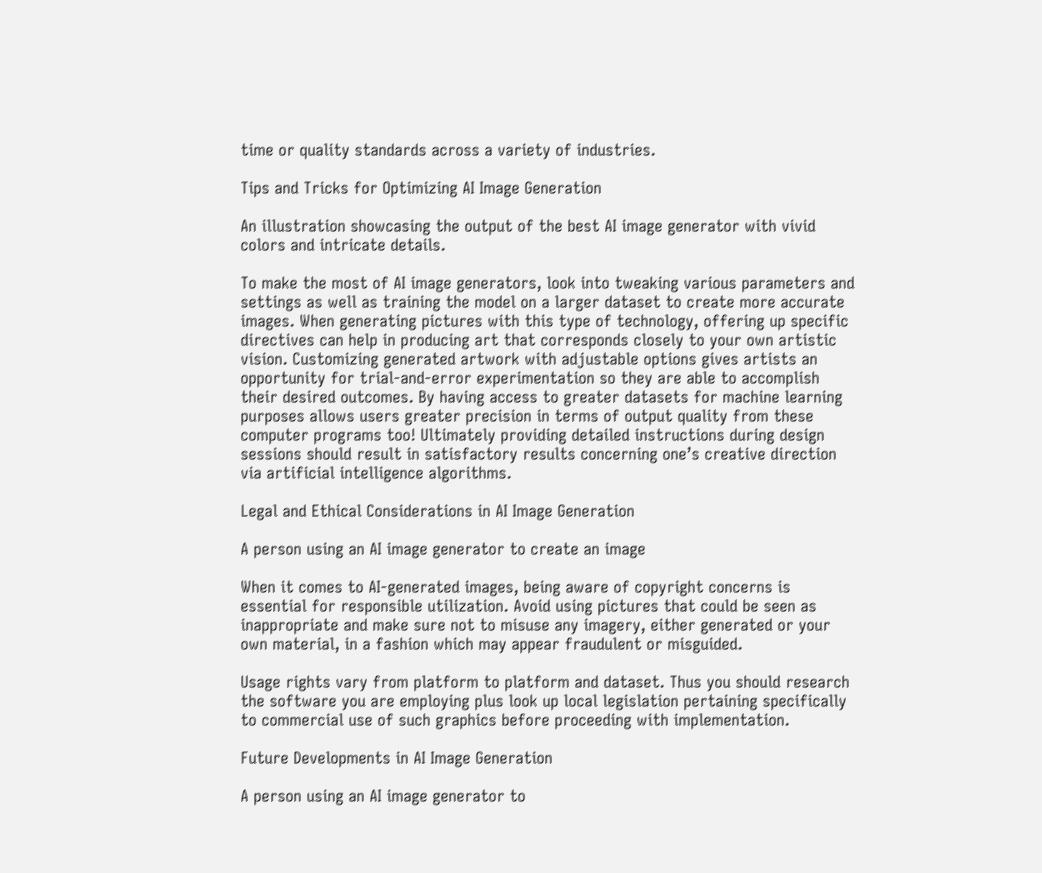time or quality standards across a variety of industries.

Tips and Tricks for Optimizing AI Image Generation

An illustration showcasing the output of the best AI image generator with vivid colors and intricate details.

To make the most of AI image generators, look into tweaking various parameters and settings as well as training the model on a larger dataset to create more accurate images. When generating pictures with this type of technology, offering up specific directives can help in producing art that corresponds closely to your own artistic vision. Customizing generated artwork with adjustable options gives artists an opportunity for trial-and-error experimentation so they are able to accomplish their desired outcomes. By having access to greater datasets for machine learning purposes allows users greater precision in terms of output quality from these computer programs too! Ultimately providing detailed instructions during design sessions should result in satisfactory results concerning one’s creative direction via artificial intelligence algorithms.

Legal and Ethical Considerations in AI Image Generation

A person using an AI image generator to create an image

When it comes to AI-generated images, being aware of copyright concerns is essential for responsible utilization. Avoid using pictures that could be seen as inappropriate and make sure not to misuse any imagery, either generated or your own material, in a fashion which may appear fraudulent or misguided.

Usage rights vary from platform to platform and dataset. Thus you should research the software you are employing plus look up local legislation pertaining specifically to commercial use of such graphics before proceeding with implementation.

Future Developments in AI Image Generation

A person using an AI image generator to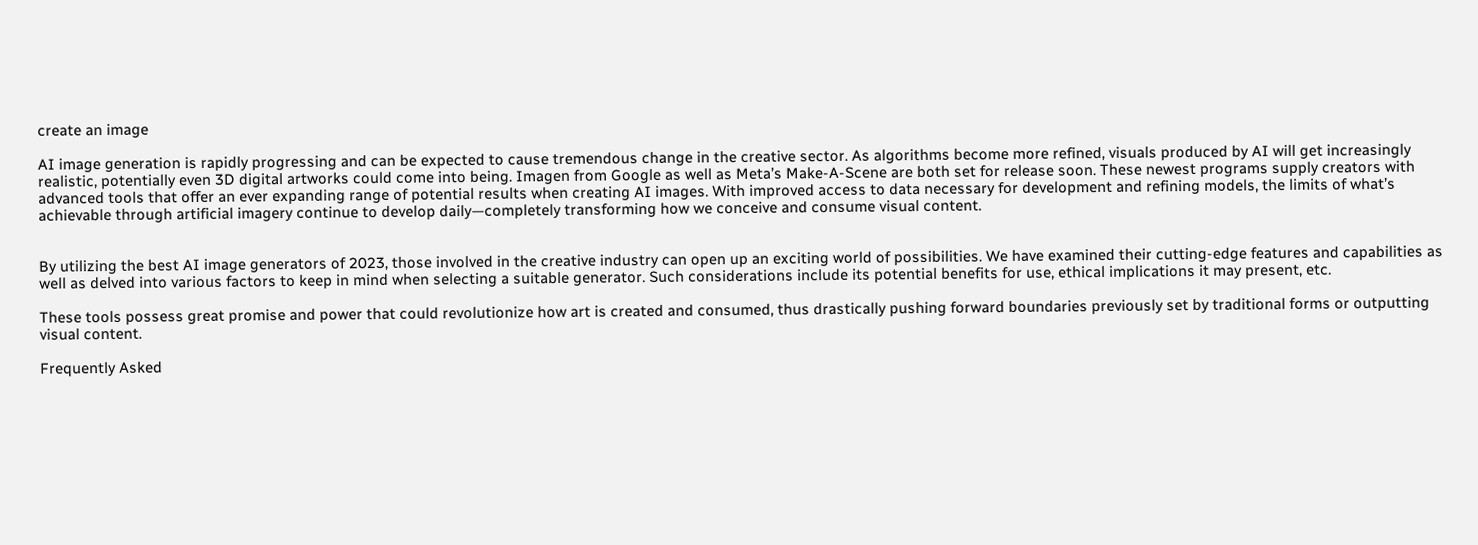create an image

AI image generation is rapidly progressing and can be expected to cause tremendous change in the creative sector. As algorithms become more refined, visuals produced by AI will get increasingly realistic, potentially even 3D digital artworks could come into being. Imagen from Google as well as Meta’s Make-A-Scene are both set for release soon. These newest programs supply creators with advanced tools that offer an ever expanding range of potential results when creating AI images. With improved access to data necessary for development and refining models, the limits of what’s achievable through artificial imagery continue to develop daily—completely transforming how we conceive and consume visual content.


By utilizing the best AI image generators of 2023, those involved in the creative industry can open up an exciting world of possibilities. We have examined their cutting-edge features and capabilities as well as delved into various factors to keep in mind when selecting a suitable generator. Such considerations include its potential benefits for use, ethical implications it may present, etc.

These tools possess great promise and power that could revolutionize how art is created and consumed, thus drastically pushing forward boundaries previously set by traditional forms or outputting visual content.

Frequently Asked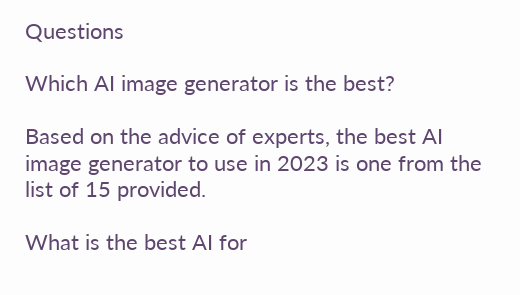Questions

Which AI image generator is the best?

Based on the advice of experts, the best AI image generator to use in 2023 is one from the list of 15 provided.

What is the best AI for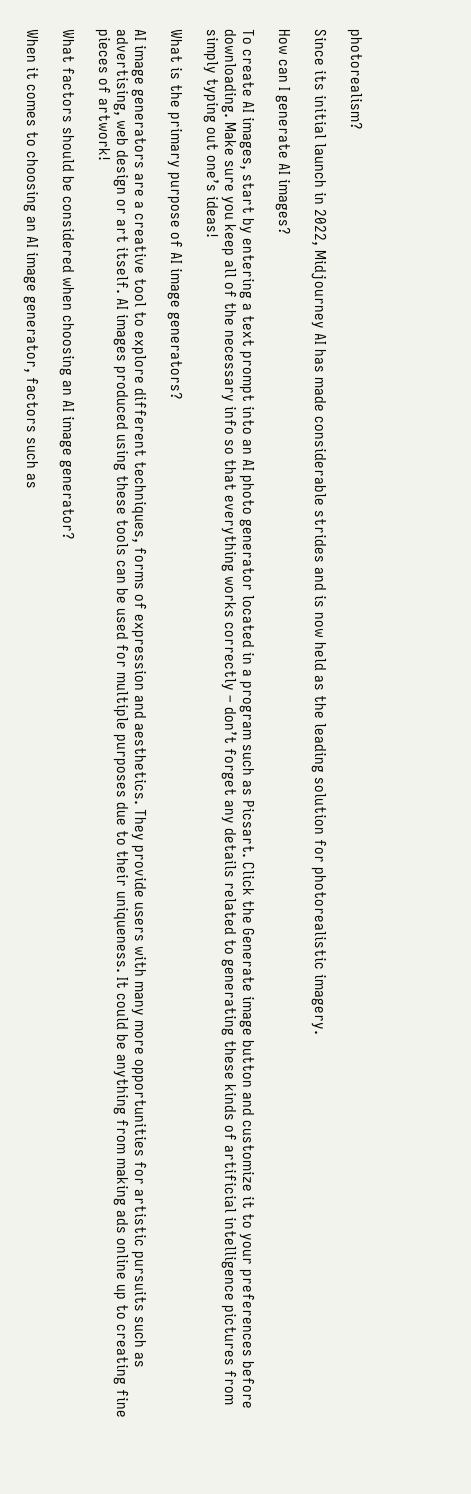photorealism?

Since its initial launch in 2022, Midjourney AI has made considerable strides and is now held as the leading solution for photorealistic imagery.

How can I generate AI images?

To create AI images, start by entering a text prompt into an AI photo generator located in a program such as Picsart. Click the Generate image button and customize it to your preferences before downloading. Make sure you keep all of the necessary info so that everything works correctly – don’t forget any details related to generating these kinds of artificial intelligence pictures from simply typing out one’s ideas!

What is the primary purpose of AI image generators?

AI image generators are a creative tool to explore different techniques, forms of expression and aesthetics. They provide users with many more opportunities for artistic pursuits such as advertising, web design or art itself. AI images produced using these tools can be used for multiple purposes due to their uniqueness. It could be anything from making ads online up to creating fine pieces of artwork!

What factors should be considered when choosing an AI image generator?

When it comes to choosing an AI image generator, factors such as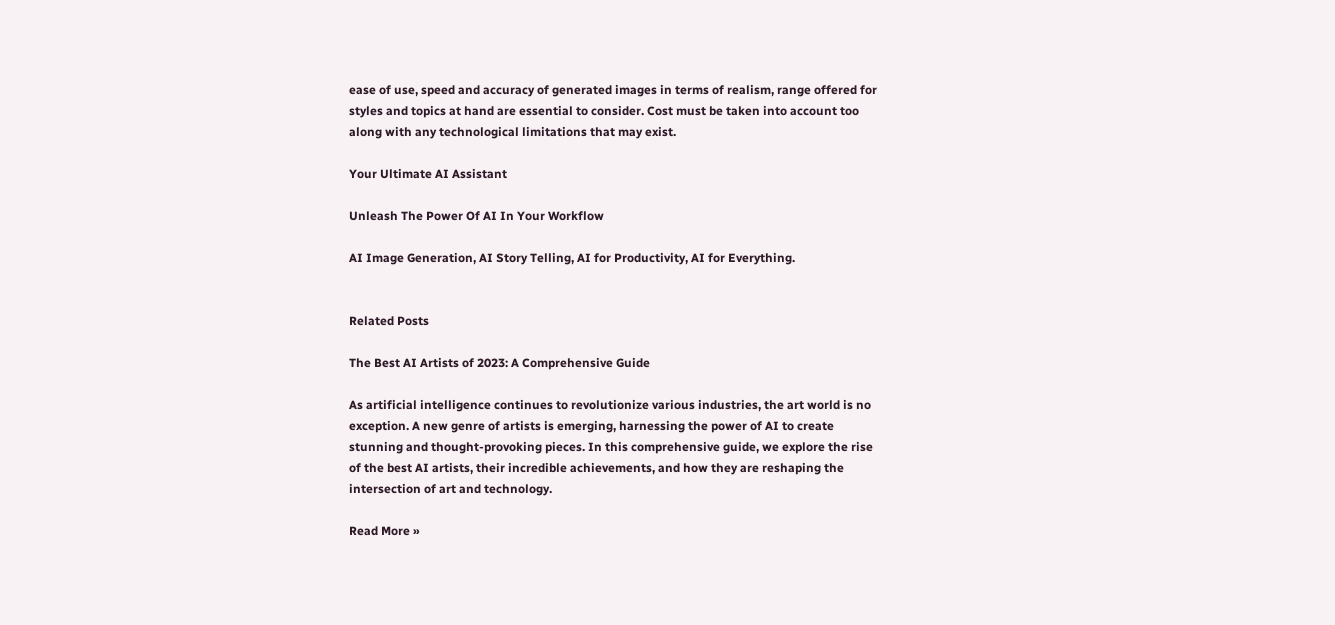ease of use, speed and accuracy of generated images in terms of realism, range offered for styles and topics at hand are essential to consider. Cost must be taken into account too along with any technological limitations that may exist.

Your Ultimate AI Assistant

Unleash The Power Of AI In Your Workflow

AI Image Generation, AI Story Telling, AI for Productivity, AI for Everything.


Related Posts

The Best AI Artists of 2023: A Comprehensive Guide

As artificial intelligence continues to revolutionize various industries, the art world is no exception. A new genre of artists is emerging, harnessing the power of AI to create stunning and thought-provoking pieces. In this comprehensive guide, we explore the rise of the best AI artists, their incredible achievements, and how they are reshaping the intersection of art and technology.

Read More »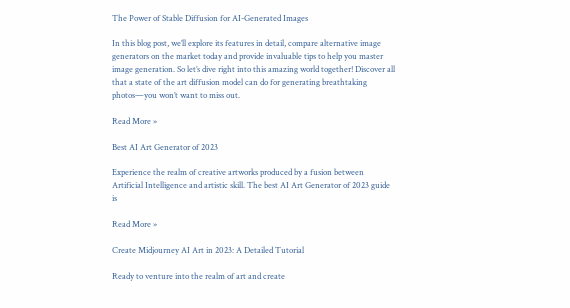The Power of Stable Diffusion for AI-Generated Images

In this blog post, we’ll explore its features in detail, compare alternative image generators on the market today and provide invaluable tips to help you master image generation. So let’s dive right into this amazing world together! Discover all that a state of the art diffusion model can do for generating breathtaking photos—you won’t want to miss out.

Read More »

Best AI Art Generator of 2023

Experience the realm of creative artworks produced by a fusion between Artificial Intelligence and artistic skill. The best AI Art Generator of 2023 guide is

Read More »

Create Midjourney AI Art in 2023: A Detailed Tutorial

Ready to venture into the realm of art and create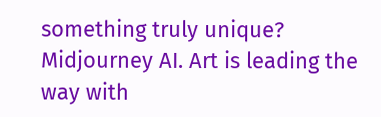something truly unique? Midjourney AI. Art is leading the way with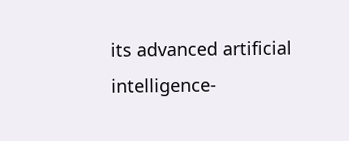its advanced artificial intelligence-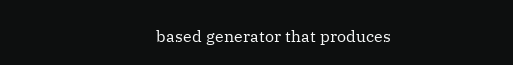based generator that produces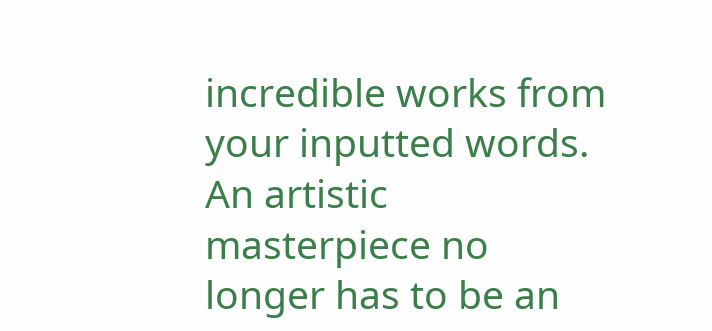incredible works from your inputted words. An artistic masterpiece no longer has to be an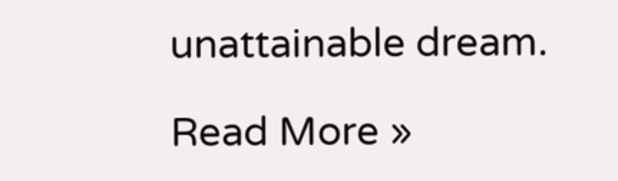unattainable dream.

Read More »